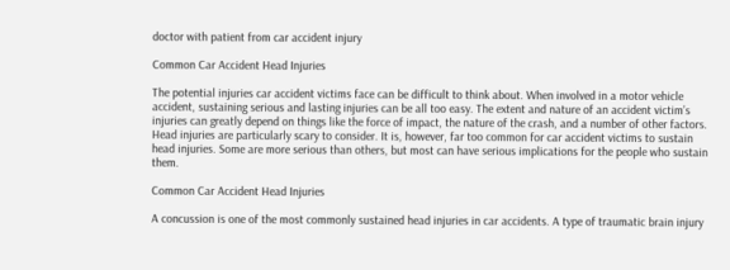doctor with patient from car accident injury

Common Car Accident Head Injuries

The potential injuries car accident victims face can be difficult to think about. When involved in a motor vehicle accident, sustaining serious and lasting injuries can be all too easy. The extent and nature of an accident victim’s injuries can greatly depend on things like the force of impact, the nature of the crash, and a number of other factors. Head injuries are particularly scary to consider. It is, however, far too common for car accident victims to sustain head injuries. Some are more serious than others, but most can have serious implications for the people who sustain them.

Common Car Accident Head Injuries

A concussion is one of the most commonly sustained head injuries in car accidents. A type of traumatic brain injury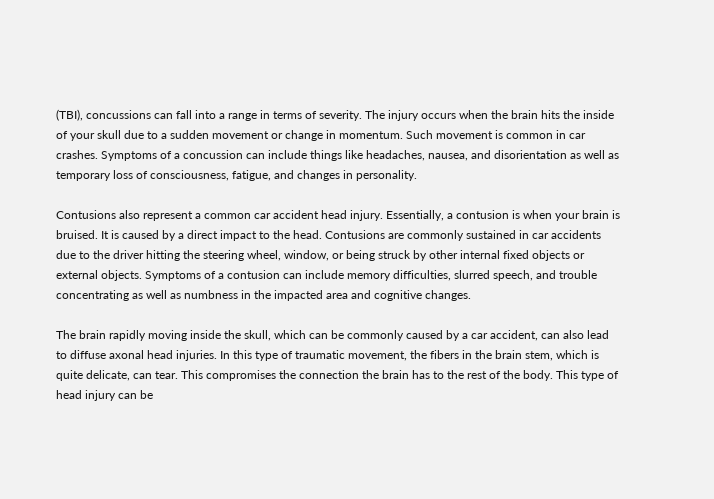(TBI), concussions can fall into a range in terms of severity. The injury occurs when the brain hits the inside of your skull due to a sudden movement or change in momentum. Such movement is common in car crashes. Symptoms of a concussion can include things like headaches, nausea, and disorientation as well as temporary loss of consciousness, fatigue, and changes in personality.

Contusions also represent a common car accident head injury. Essentially, a contusion is when your brain is bruised. It is caused by a direct impact to the head. Contusions are commonly sustained in car accidents due to the driver hitting the steering wheel, window, or being struck by other internal fixed objects or external objects. Symptoms of a contusion can include memory difficulties, slurred speech, and trouble concentrating as well as numbness in the impacted area and cognitive changes.

The brain rapidly moving inside the skull, which can be commonly caused by a car accident, can also lead to diffuse axonal head injuries. In this type of traumatic movement, the fibers in the brain stem, which is quite delicate, can tear. This compromises the connection the brain has to the rest of the body. This type of head injury can be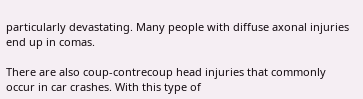particularly devastating. Many people with diffuse axonal injuries end up in comas.

There are also coup-contrecoup head injuries that commonly occur in car crashes. With this type of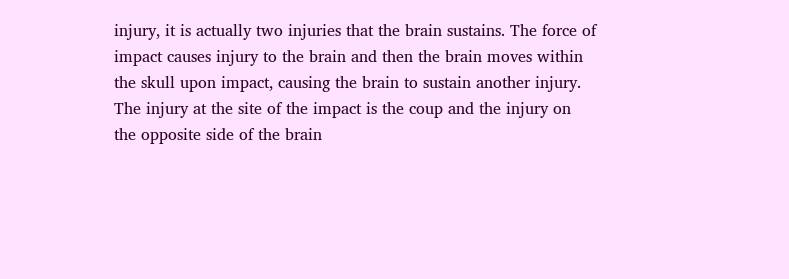injury, it is actually two injuries that the brain sustains. The force of impact causes injury to the brain and then the brain moves within the skull upon impact, causing the brain to sustain another injury. The injury at the site of the impact is the coup and the injury on the opposite side of the brain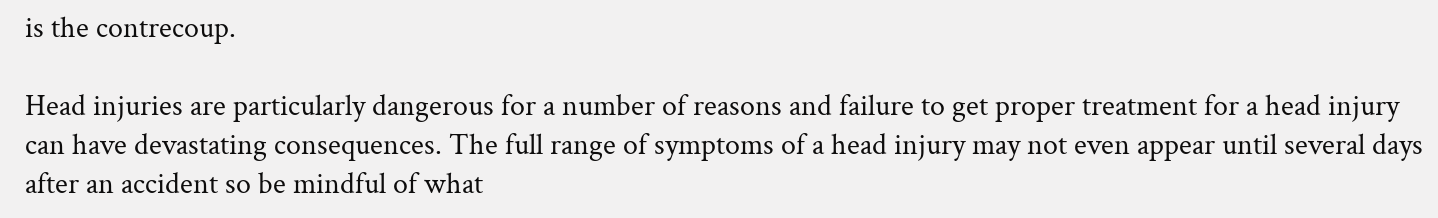is the contrecoup.

Head injuries are particularly dangerous for a number of reasons and failure to get proper treatment for a head injury can have devastating consequences. The full range of symptoms of a head injury may not even appear until several days after an accident so be mindful of what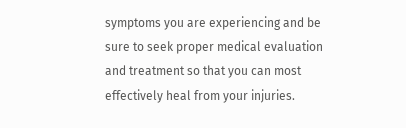symptoms you are experiencing and be sure to seek proper medical evaluation and treatment so that you can most effectively heal from your injuries.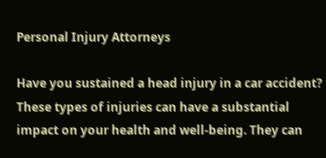Personal Injury Attorneys

Have you sustained a head injury in a car accident? These types of injuries can have a substantial impact on your health and well-being. They can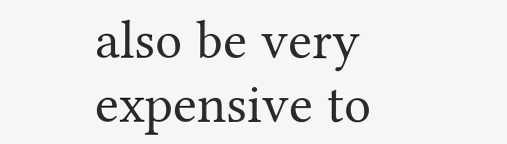also be very expensive to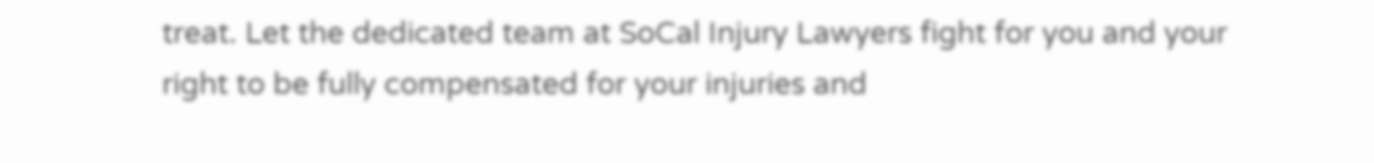treat. Let the dedicated team at SoCal Injury Lawyers fight for you and your right to be fully compensated for your injuries and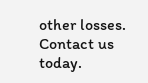other losses. Contact us today.